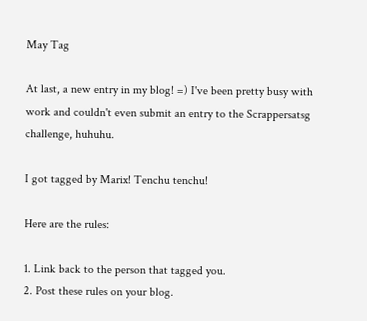May Tag

At last, a new entry in my blog! =) I've been pretty busy with work and couldn't even submit an entry to the Scrappersatsg challenge, huhuhu.

I got tagged by Marix! Tenchu tenchu!

Here are the rules:

1. Link back to the person that tagged you.
2. Post these rules on your blog.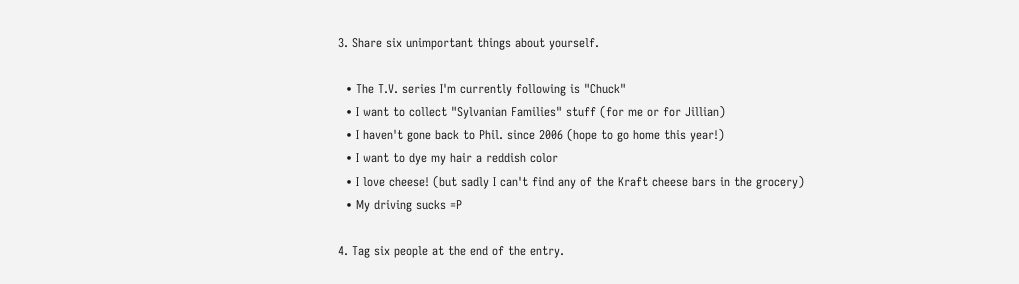3. Share six unimportant things about yourself.

  • The T.V. series I'm currently following is "Chuck"
  • I want to collect "Sylvanian Families" stuff (for me or for Jillian)
  • I haven't gone back to Phil. since 2006 (hope to go home this year!)
  • I want to dye my hair a reddish color
  • I love cheese! (but sadly I can't find any of the Kraft cheese bars in the grocery)
  • My driving sucks =P

4. Tag six people at the end of the entry.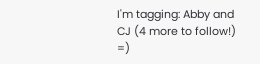I'm tagging: Abby and CJ (4 more to follow!) =)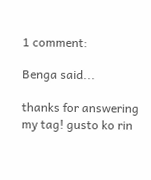1 comment:

Benga said...

thanks for answering my tag! gusto ko rin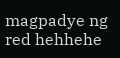magpadye ng red hehhehe